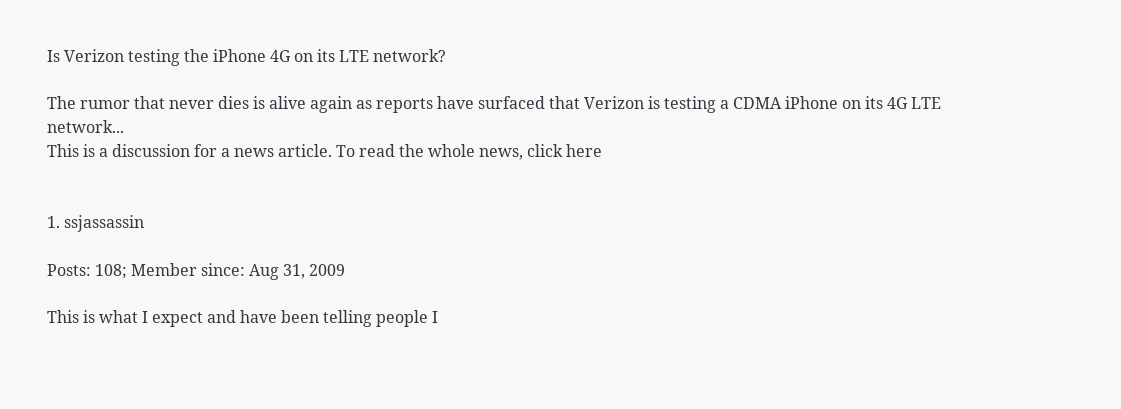Is Verizon testing the iPhone 4G on its LTE network?

The rumor that never dies is alive again as reports have surfaced that Verizon is testing a CDMA iPhone on its 4G LTE network...
This is a discussion for a news article. To read the whole news, click here


1. ssjassassin

Posts: 108; Member since: Aug 31, 2009

This is what I expect and have been telling people I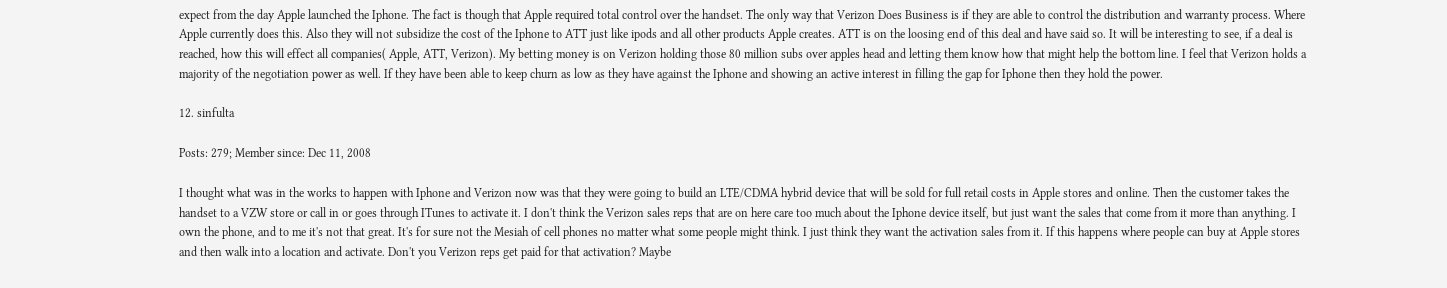expect from the day Apple launched the Iphone. The fact is though that Apple required total control over the handset. The only way that Verizon Does Business is if they are able to control the distribution and warranty process. Where Apple currently does this. Also they will not subsidize the cost of the Iphone to ATT just like ipods and all other products Apple creates. ATT is on the loosing end of this deal and have said so. It will be interesting to see, if a deal is reached, how this will effect all companies( Apple, ATT, Verizon). My betting money is on Verizon holding those 80 million subs over apples head and letting them know how that might help the bottom line. I feel that Verizon holds a majority of the negotiation power as well. If they have been able to keep churn as low as they have against the Iphone and showing an active interest in filling the gap for Iphone then they hold the power.

12. sinfulta

Posts: 279; Member since: Dec 11, 2008

I thought what was in the works to happen with Iphone and Verizon now was that they were going to build an LTE/CDMA hybrid device that will be sold for full retail costs in Apple stores and online. Then the customer takes the handset to a VZW store or call in or goes through ITunes to activate it. I don't think the Verizon sales reps that are on here care too much about the Iphone device itself, but just want the sales that come from it more than anything. I own the phone, and to me it's not that great. It's for sure not the Mesiah of cell phones no matter what some people might think. I just think they want the activation sales from it. If this happens where people can buy at Apple stores and then walk into a location and activate. Don't you Verizon reps get paid for that activation? Maybe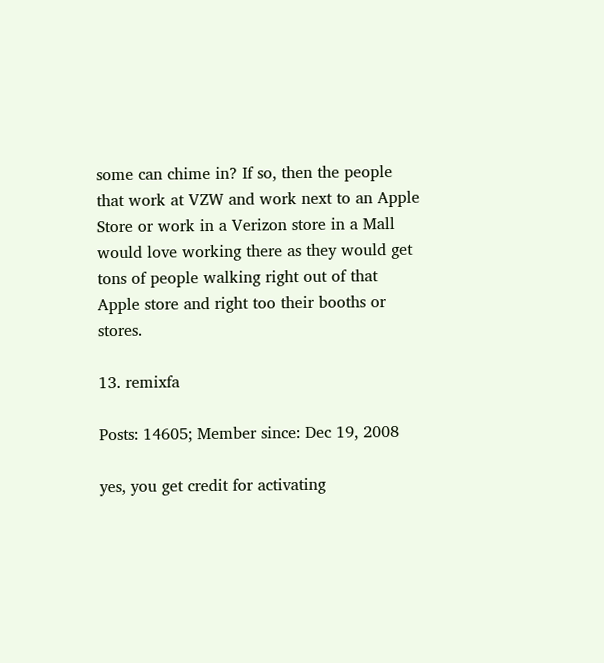some can chime in? If so, then the people that work at VZW and work next to an Apple Store or work in a Verizon store in a Mall would love working there as they would get tons of people walking right out of that Apple store and right too their booths or stores.

13. remixfa

Posts: 14605; Member since: Dec 19, 2008

yes, you get credit for activating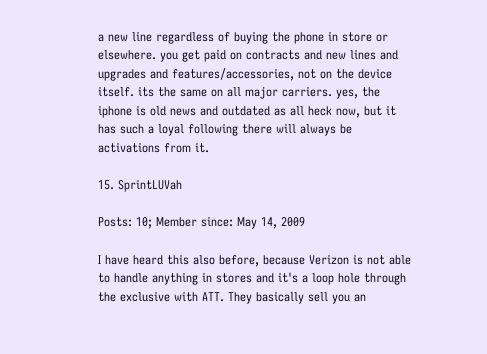a new line regardless of buying the phone in store or elsewhere. you get paid on contracts and new lines and upgrades and features/accessories, not on the device itself. its the same on all major carriers. yes, the iphone is old news and outdated as all heck now, but it has such a loyal following there will always be activations from it.

15. SprintLUVah

Posts: 10; Member since: May 14, 2009

I have heard this also before, because Verizon is not able to handle anything in stores and it's a loop hole through the exclusive with ATT. They basically sell you an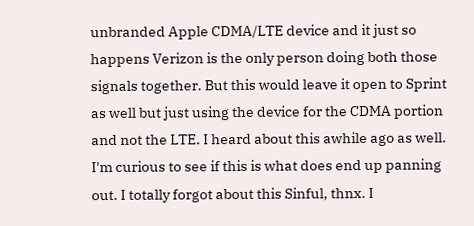unbranded Apple CDMA/LTE device and it just so happens Verizon is the only person doing both those signals together. But this would leave it open to Sprint as well but just using the device for the CDMA portion and not the LTE. I heard about this awhile ago as well. I'm curious to see if this is what does end up panning out. I totally forgot about this Sinful, thnx. I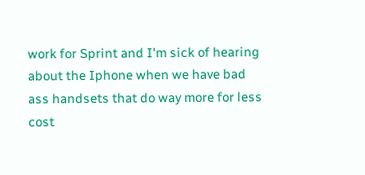work for Sprint and I'm sick of hearing about the Iphone when we have bad ass handsets that do way more for less cost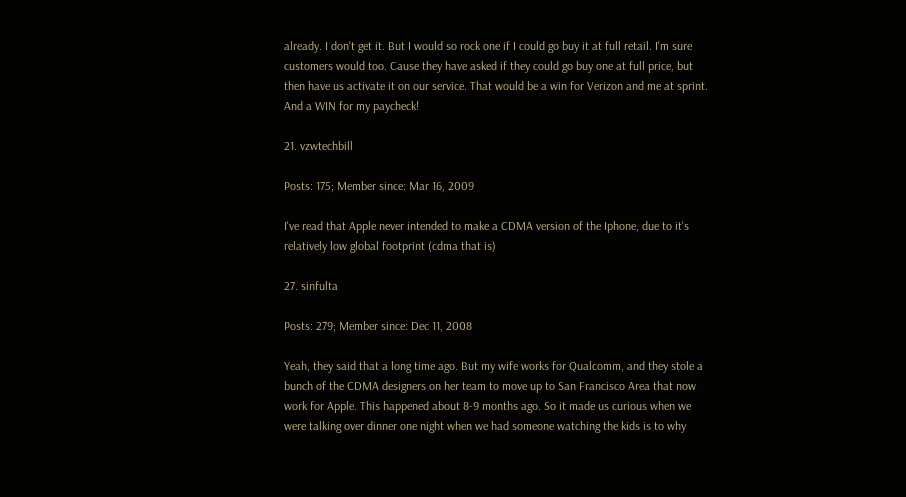already. I don't get it. But I would so rock one if I could go buy it at full retail. I'm sure customers would too. Cause they have asked if they could go buy one at full price, but then have us activate it on our service. That would be a win for Verizon and me at sprint. And a WIN for my paycheck!

21. vzwtechbill

Posts: 175; Member since: Mar 16, 2009

I've read that Apple never intended to make a CDMA version of the Iphone, due to it's relatively low global footprint (cdma that is)

27. sinfulta

Posts: 279; Member since: Dec 11, 2008

Yeah, they said that a long time ago. But my wife works for Qualcomm, and they stole a bunch of the CDMA designers on her team to move up to San Francisco Area that now work for Apple. This happened about 8-9 months ago. So it made us curious when we were talking over dinner one night when we had someone watching the kids is to why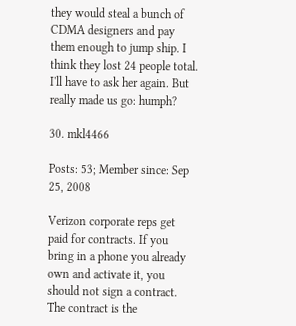they would steal a bunch of CDMA designers and pay them enough to jump ship. I think they lost 24 people total. I'll have to ask her again. But really made us go: humph?

30. mkl4466

Posts: 53; Member since: Sep 25, 2008

Verizon corporate reps get paid for contracts. If you bring in a phone you already own and activate it, you should not sign a contract. The contract is the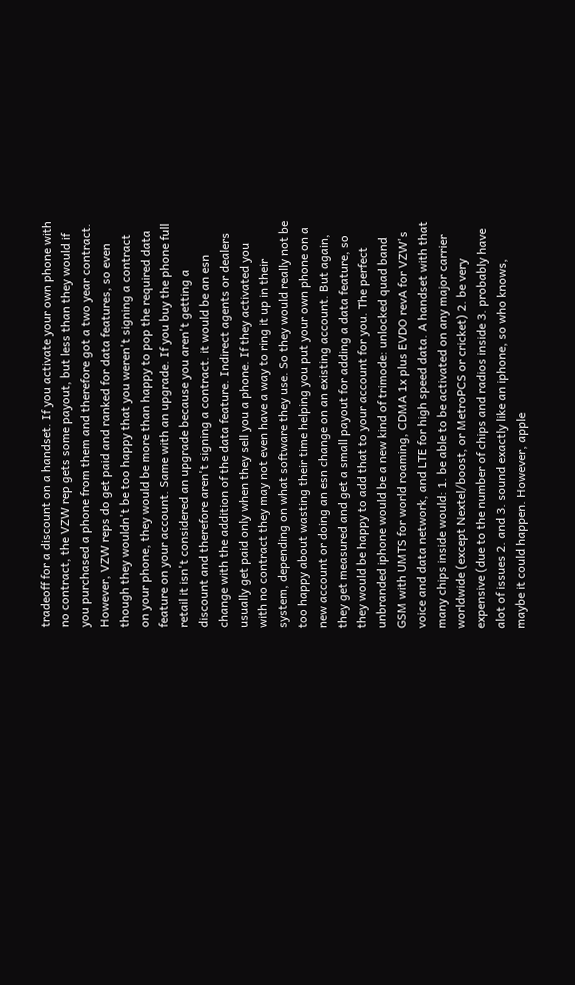tradeoff for a discount on a handset. If you activate your own phone with no contract, the VZW rep gets some payout, but less than they would if you purchased a phone from them and therefore got a two year contract. However, VZW reps do get paid and ranked for data features, so even though they wouldn't be too happy that you weren't signing a contract on your phone, they would be more than happy to pop the required data feature on your account. Same with an upgrade. If you buy the phone full retail it isn't considered an upgrade because you aren't getting a discount and therefore aren't signing a contract. it would be an esn change with the addition of the data feature. Indirect agents or dealers usually get paid only when they sell you a phone. If they activated you with no contract they may not even have a way to ring it up in their system, depending on what software they use. So they would really not be too happy about wasting their time helping you put your own phone on a new account or doing an esn change on an existing account. But again, they get measured and get a small payout for adding a data feature, so they would be happy to add that to your account for you. The perfect unbranded iphone would be a new kind of trimode: unlocked quad band GSM with UMTS for world roaming, CDMA 1x plus EVDO revA for VZW's voice and data network, and LTE for high speed data. A handset with that many chips inside would: 1. be able to be activated on any major carrier worldwide (except Nextel/boost, or MetroPCS or cricket) 2. be very expensive (due to the number of chips and radios inside 3. probably have alot of issues 2. and 3. sound exactly like an iphone, so who knows, maybe it could happen. However, apple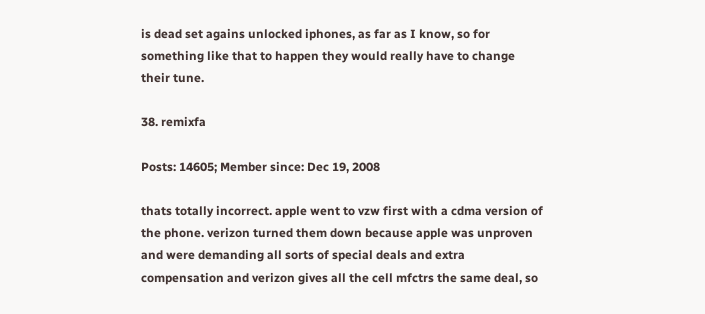is dead set agains unlocked iphones, as far as I know, so for something like that to happen they would really have to change their tune.

38. remixfa

Posts: 14605; Member since: Dec 19, 2008

thats totally incorrect. apple went to vzw first with a cdma version of the phone. verizon turned them down because apple was unproven and were demanding all sorts of special deals and extra compensation and verizon gives all the cell mfctrs the same deal, so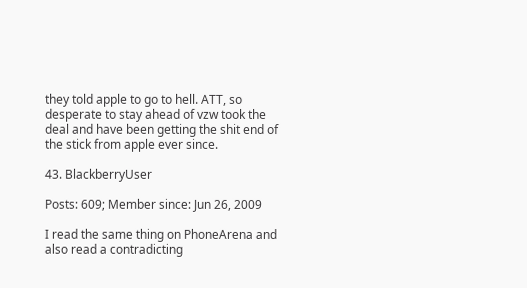they told apple to go to hell. ATT, so desperate to stay ahead of vzw took the deal and have been getting the shit end of the stick from apple ever since.

43. BlackberryUser

Posts: 609; Member since: Jun 26, 2009

I read the same thing on PhoneArena and also read a contradicting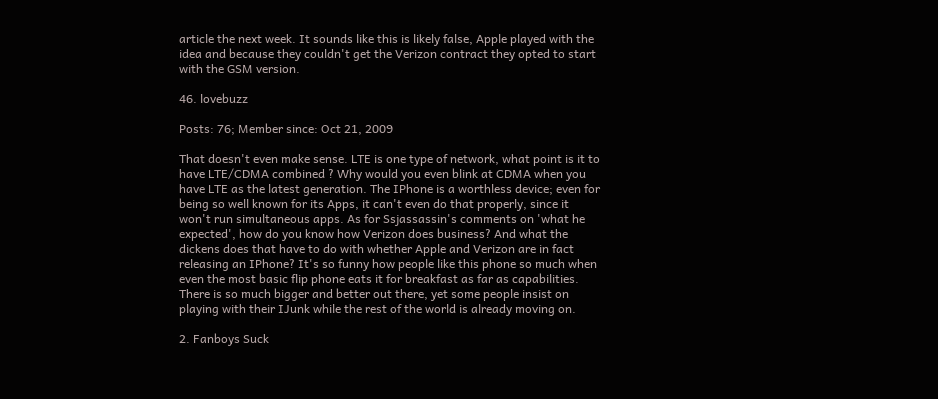article the next week. It sounds like this is likely false, Apple played with the idea and because they couldn't get the Verizon contract they opted to start with the GSM version.

46. lovebuzz

Posts: 76; Member since: Oct 21, 2009

That doesn't even make sense. LTE is one type of network, what point is it to have LTE/CDMA combined ? Why would you even blink at CDMA when you have LTE as the latest generation. The IPhone is a worthless device; even for being so well known for its Apps, it can't even do that properly, since it won't run simultaneous apps. As for Ssjassassin's comments on 'what he expected', how do you know how Verizon does business? And what the dickens does that have to do with whether Apple and Verizon are in fact releasing an IPhone? It's so funny how people like this phone so much when even the most basic flip phone eats it for breakfast as far as capabilities. There is so much bigger and better out there, yet some people insist on playing with their IJunk while the rest of the world is already moving on.

2. Fanboys Suck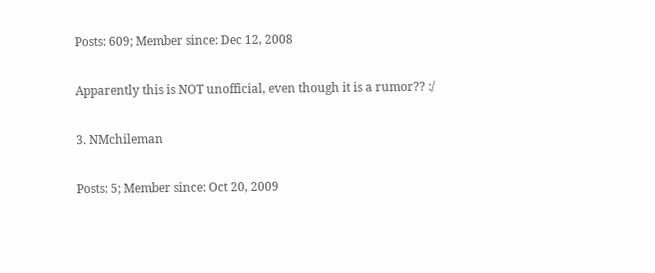Posts: 609; Member since: Dec 12, 2008

Apparently this is NOT unofficial, even though it is a rumor?? :/

3. NMchileman

Posts: 5; Member since: Oct 20, 2009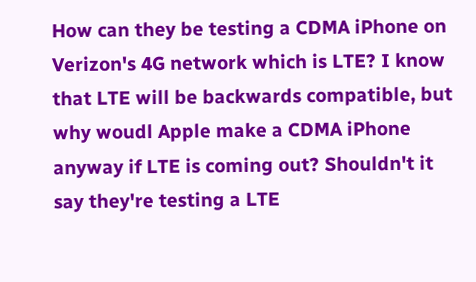How can they be testing a CDMA iPhone on Verizon's 4G network which is LTE? I know that LTE will be backwards compatible, but why woudl Apple make a CDMA iPhone anyway if LTE is coming out? Shouldn't it say they're testing a LTE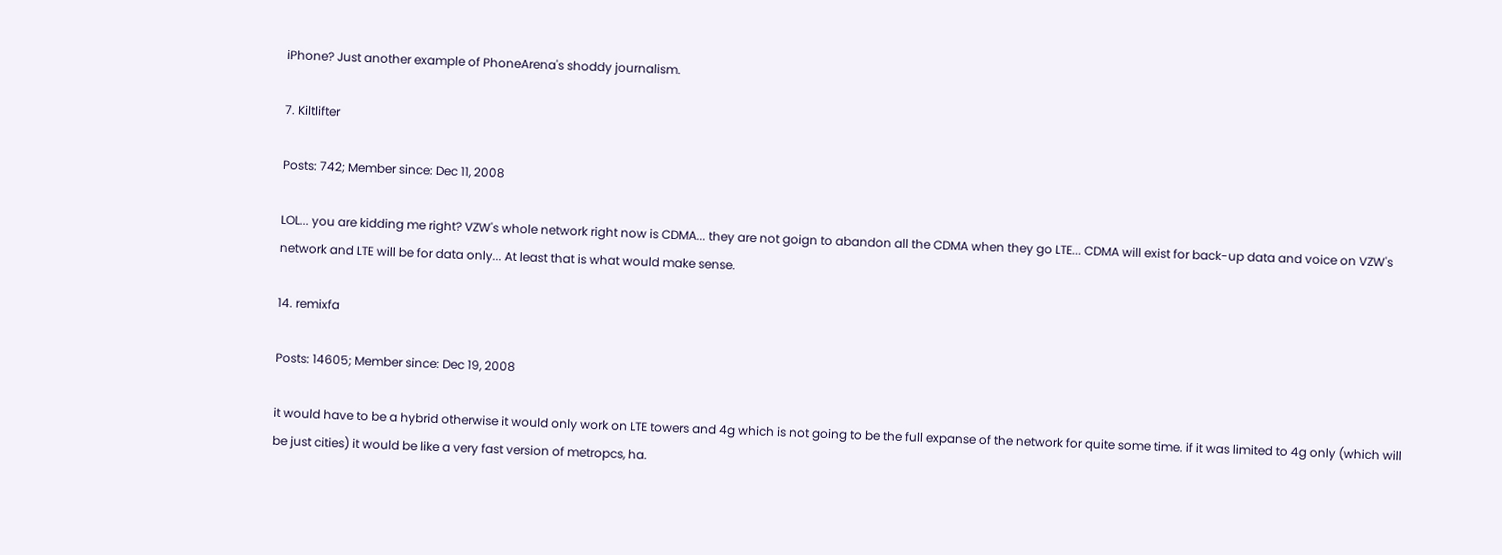iPhone? Just another example of PhoneArena's shoddy journalism.

7. Kiltlifter

Posts: 742; Member since: Dec 11, 2008

LOL... you are kidding me right? VZW's whole network right now is CDMA... they are not goign to abandon all the CDMA when they go LTE... CDMA will exist for back-up data and voice on VZW's network and LTE will be for data only... At least that is what would make sense.

14. remixfa

Posts: 14605; Member since: Dec 19, 2008

it would have to be a hybrid otherwise it would only work on LTE towers and 4g which is not going to be the full expanse of the network for quite some time. if it was limited to 4g only (which will be just cities) it would be like a very fast version of metropcs, ha.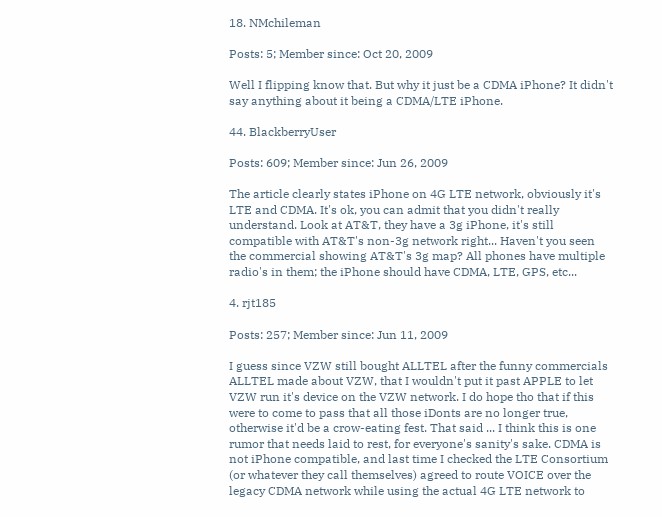18. NMchileman

Posts: 5; Member since: Oct 20, 2009

Well I flipping know that. But why it just be a CDMA iPhone? It didn't say anything about it being a CDMA/LTE iPhone.

44. BlackberryUser

Posts: 609; Member since: Jun 26, 2009

The article clearly states iPhone on 4G LTE network, obviously it's LTE and CDMA. It's ok, you can admit that you didn't really understand. Look at AT&T, they have a 3g iPhone, it's still compatible with AT&T's non-3g network right... Haven't you seen the commercial showing AT&T's 3g map? All phones have multiple radio's in them; the iPhone should have CDMA, LTE, GPS, etc...

4. rjt185

Posts: 257; Member since: Jun 11, 2009

I guess since VZW still bought ALLTEL after the funny commercials ALLTEL made about VZW, that I wouldn't put it past APPLE to let VZW run it's device on the VZW network. I do hope tho that if this were to come to pass that all those iDonts are no longer true, otherwise it'd be a crow-eating fest. That said ... I think this is one rumor that needs laid to rest, for everyone's sanity's sake. CDMA is not iPhone compatible, and last time I checked the LTE Consortium (or whatever they call themselves) agreed to route VOICE over the legacy CDMA network while using the actual 4G LTE network to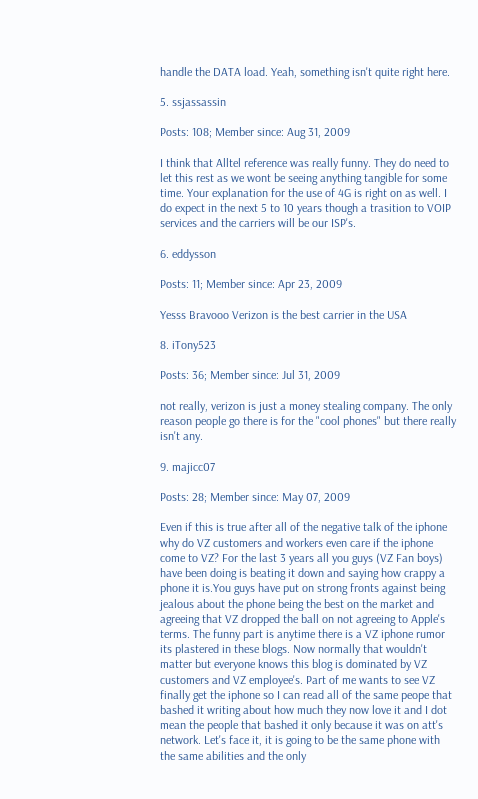handle the DATA load. Yeah, something isn't quite right here.

5. ssjassassin

Posts: 108; Member since: Aug 31, 2009

I think that Alltel reference was really funny. They do need to let this rest as we wont be seeing anything tangible for some time. Your explanation for the use of 4G is right on as well. I do expect in the next 5 to 10 years though a trasition to VOIP services and the carriers will be our ISP's.

6. eddysson

Posts: 11; Member since: Apr 23, 2009

Yesss Bravooo Verizon is the best carrier in the USA

8. iTony523

Posts: 36; Member since: Jul 31, 2009

not really, verizon is just a money stealing company. The only reason people go there is for the "cool phones" but there really isn't any.

9. majicc07

Posts: 28; Member since: May 07, 2009

Even if this is true after all of the negative talk of the iphone why do VZ customers and workers even care if the iphone come to VZ? For the last 3 years all you guys (VZ Fan boys) have been doing is beating it down and saying how crappy a phone it is.You guys have put on strong fronts against being jealous about the phone being the best on the market and agreeing that VZ dropped the ball on not agreeing to Apple's terms. The funny part is anytime there is a VZ iphone rumor its plastered in these blogs. Now normally that wouldn't matter but everyone knows this blog is dominated by VZ customers and VZ employee's. Part of me wants to see VZ finally get the iphone so I can read all of the same peope that bashed it writing about how much they now love it and I dot mean the people that bashed it only because it was on att's network. Let's face it, it is going to be the same phone with the same abilities and the only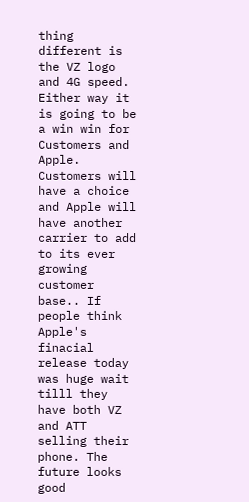thing different is the VZ logo and 4G speed. Either way it is going to be a win win for Customers and Apple. Customers will have a choice and Apple will have another carrier to add to its ever growing customer base.. If people think Apple's finacial release today was huge wait tilll they have both VZ and ATT selling their phone. The future looks good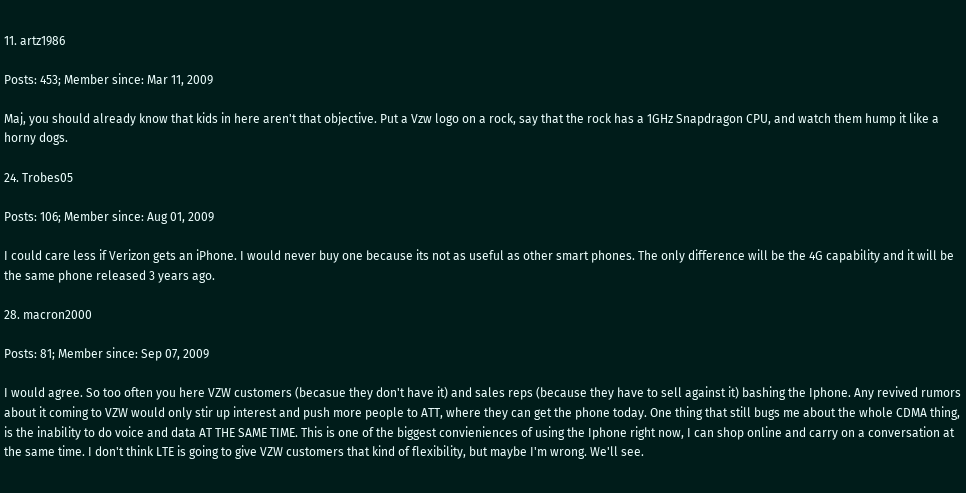11. artz1986

Posts: 453; Member since: Mar 11, 2009

Maj, you should already know that kids in here aren't that objective. Put a Vzw logo on a rock, say that the rock has a 1GHz Snapdragon CPU, and watch them hump it like a horny dogs.

24. Trobes05

Posts: 106; Member since: Aug 01, 2009

I could care less if Verizon gets an iPhone. I would never buy one because its not as useful as other smart phones. The only difference will be the 4G capability and it will be the same phone released 3 years ago.

28. macron2000

Posts: 81; Member since: Sep 07, 2009

I would agree. So too often you here VZW customers (becasue they don't have it) and sales reps (because they have to sell against it) bashing the Iphone. Any revived rumors about it coming to VZW would only stir up interest and push more people to ATT, where they can get the phone today. One thing that still bugs me about the whole CDMA thing, is the inability to do voice and data AT THE SAME TIME. This is one of the biggest convieniences of using the Iphone right now, I can shop online and carry on a conversation at the same time. I don't think LTE is going to give VZW customers that kind of flexibility, but maybe I'm wrong. We'll see.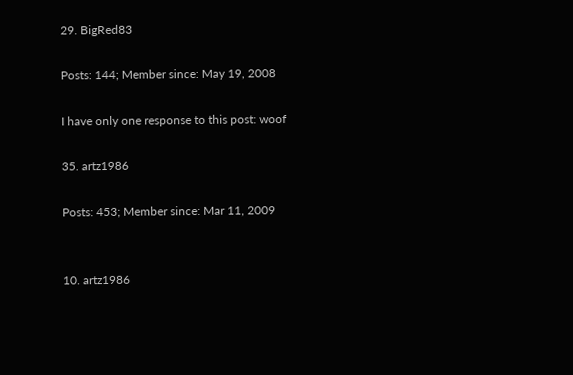29. BigRed83

Posts: 144; Member since: May 19, 2008

I have only one response to this post: woof

35. artz1986

Posts: 453; Member since: Mar 11, 2009


10. artz1986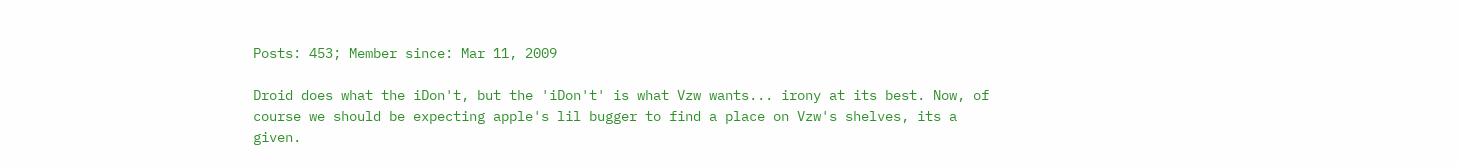Posts: 453; Member since: Mar 11, 2009

Droid does what the iDon't, but the 'iDon't' is what Vzw wants... irony at its best. Now, of course we should be expecting apple's lil bugger to find a place on Vzw's shelves, its a given.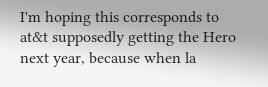I'm hoping this corresponds to at&t supposedly getting the Hero next year, because when la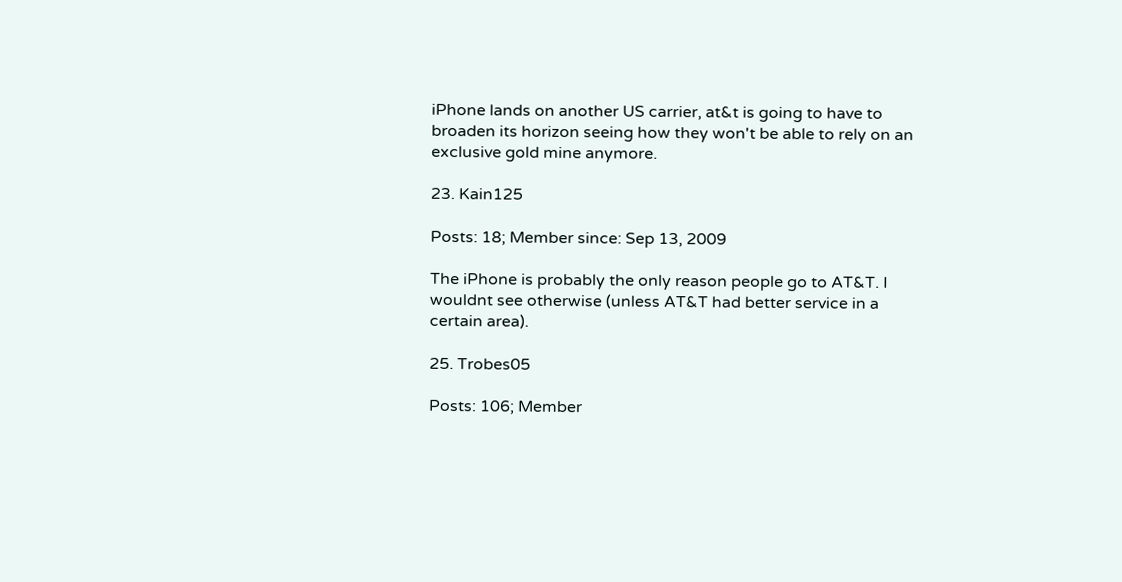iPhone lands on another US carrier, at&t is going to have to broaden its horizon seeing how they won't be able to rely on an exclusive gold mine anymore.

23. Kain125

Posts: 18; Member since: Sep 13, 2009

The iPhone is probably the only reason people go to AT&T. I wouldnt see otherwise (unless AT&T had better service in a certain area).

25. Trobes05

Posts: 106; Member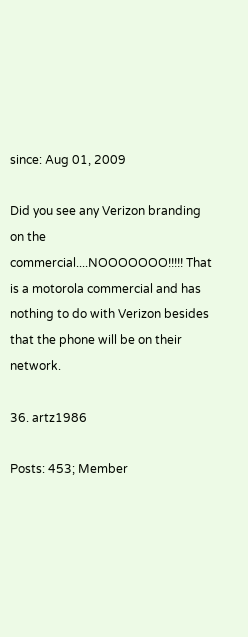since: Aug 01, 2009

Did you see any Verizon branding on the commercial....NOOOOOOO!!!!! That is a motorola commercial and has nothing to do with Verizon besides that the phone will be on their network.

36. artz1986

Posts: 453; Member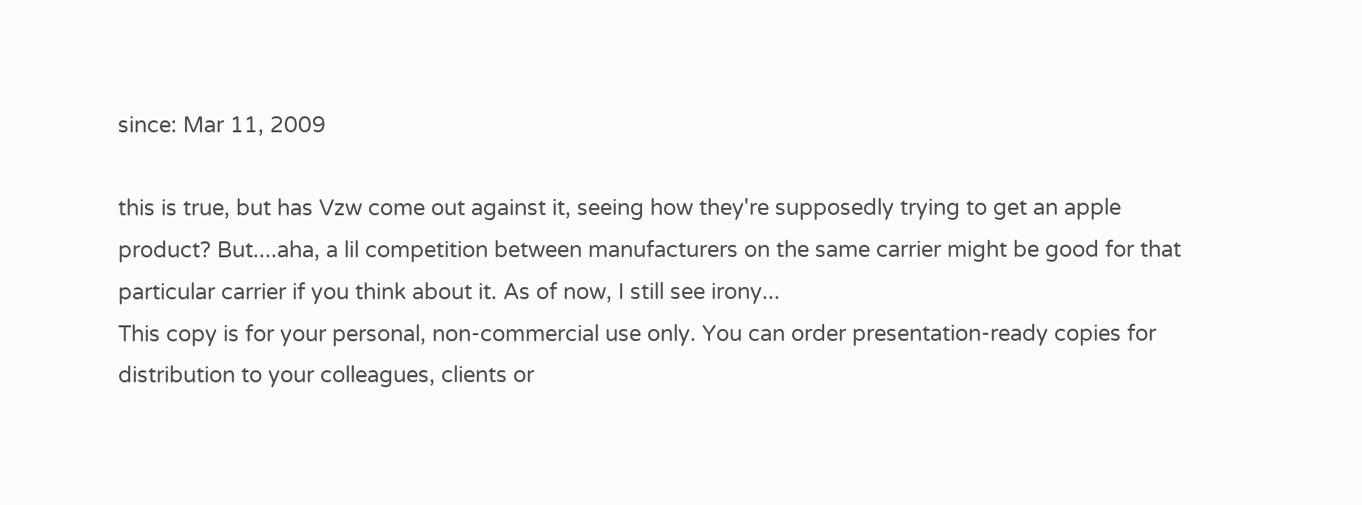since: Mar 11, 2009

this is true, but has Vzw come out against it, seeing how they're supposedly trying to get an apple product? But....aha, a lil competition between manufacturers on the same carrier might be good for that particular carrier if you think about it. As of now, I still see irony...
This copy is for your personal, non-commercial use only. You can order presentation-ready copies for distribution to your colleagues, clients or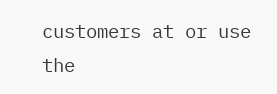customers at or use the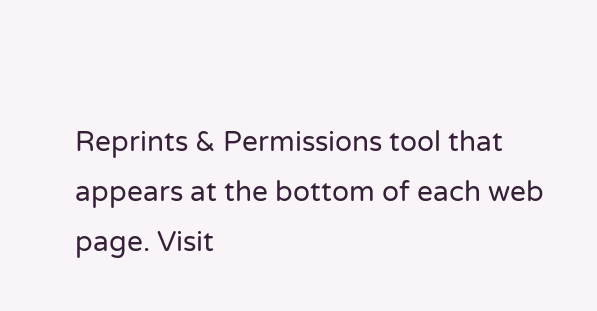Reprints & Permissions tool that appears at the bottom of each web page. Visit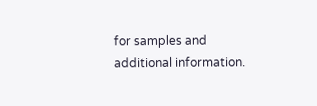for samples and additional information.